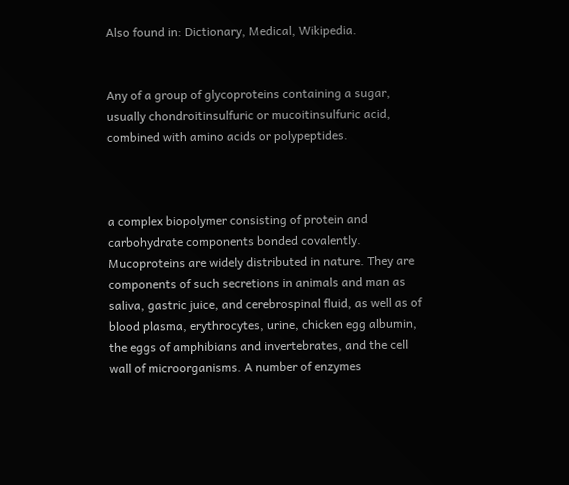Also found in: Dictionary, Medical, Wikipedia.


Any of a group of glycoproteins containing a sugar, usually chondroitinsulfuric or mucoitinsulfuric acid, combined with amino acids or polypeptides.



a complex biopolymer consisting of protein and carbohydrate components bonded covalently. Mucoproteins are widely distributed in nature. They are components of such secretions in animals and man as saliva, gastric juice, and cerebrospinal fluid, as well as of blood plasma, erythrocytes, urine, chicken egg albumin, the eggs of amphibians and invertebrates, and the cell wall of microorganisms. A number of enzymes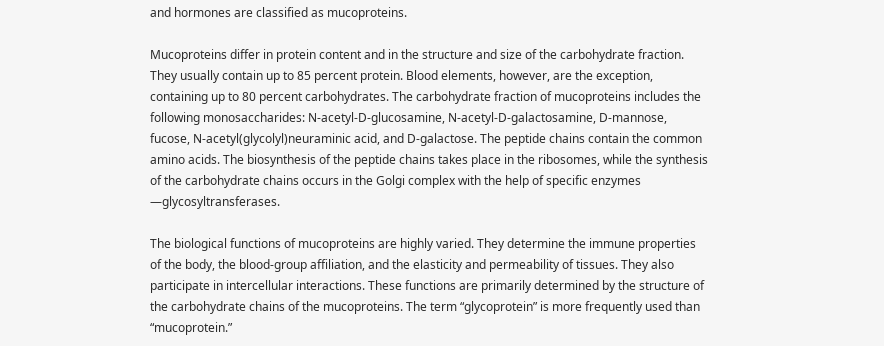and hormones are classified as mucoproteins.

Mucoproteins differ in protein content and in the structure and size of the carbohydrate fraction. They usually contain up to 85 percent protein. Blood elements, however, are the exception, containing up to 80 percent carbohydrates. The carbohydrate fraction of mucoproteins includes the following monosaccharides: N-acetyl-D-glucosamine, N-acetyl-D-galactosamine, D-mannose, fucose, N-acetyl(glycolyl)neuraminic acid, and D-galactose. The peptide chains contain the common amino acids. The biosynthesis of the peptide chains takes place in the ribosomes, while the synthesis of the carbohydrate chains occurs in the Golgi complex with the help of specific enzymes —glycosyltransferases.

The biological functions of mucoproteins are highly varied. They determine the immune properties of the body, the blood-group affiliation, and the elasticity and permeability of tissues. They also participate in intercellular interactions. These functions are primarily determined by the structure of the carbohydrate chains of the mucoproteins. The term “glycoprotein” is more frequently used than “mucoprotein.”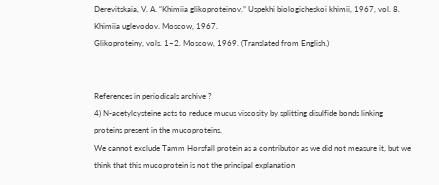Derevitskaia, V. A. “Khimiia glikoproteinov.” Uspekhi biologicheskoi khimii, 1967, vol. 8.
Khimiia uglevodov. Moscow, 1967.
Glikoproteiny, vols. 1–2. Moscow, 1969. (Translated from English.)


References in periodicals archive ?
4) N-acetylcysteine acts to reduce mucus viscosity by splitting disulfide bonds linking proteins present in the mucoproteins.
We cannot exclude Tamm Horsfall protein as a contributor as we did not measure it, but we think that this mucoprotein is not the principal explanation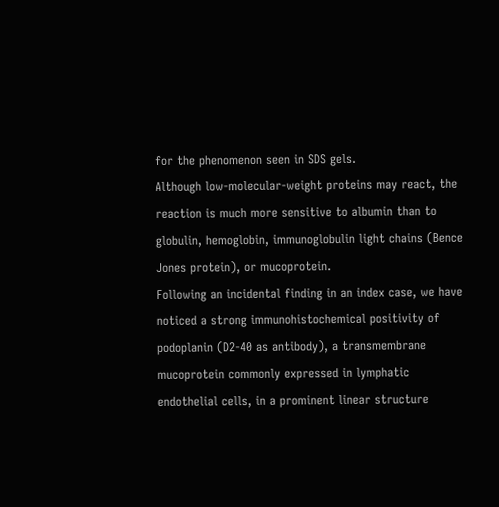for the phenomenon seen in SDS gels.
Although low-molecular-weight proteins may react, the reaction is much more sensitive to albumin than to globulin, hemoglobin, immunoglobulin light chains (Bence Jones protein), or mucoprotein.
Following an incidental finding in an index case, we have noticed a strong immunohistochemical positivity of podoplanin (D2-40 as antibody), a transmembrane mucoprotein commonly expressed in lymphatic endothelial cells, in a prominent linear structure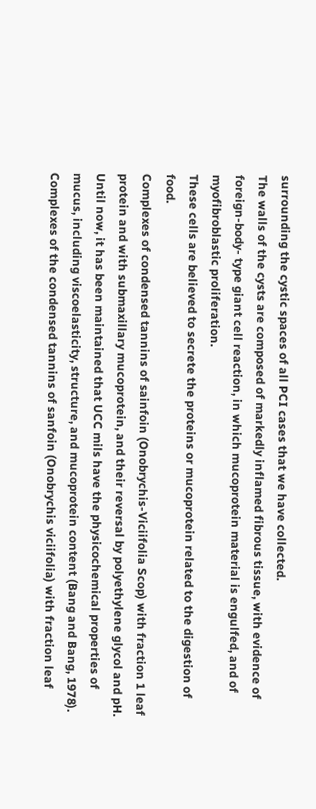surrounding the cystic spaces of all PCI cases that we have collected.
The walls of the cysts are composed of markedly inflamed fibrous tissue, with evidence of foreign-body- type giant cell reaction, in which mucoprotein material is engulfed, and of myofibroblastic proliferation.
These cells are believed to secrete the proteins or mucoprotein related to the digestion of food.
Complexes of condensed tannins of sainfoin (Onobrychis-Viciifolia Scop) with fraction 1 leaf protein and with submaxillary mucoprotein, and their reversal by polyethylene glycol and pH.
Until now, it has been maintained that UCC mils have the physicochemical properties of mucus, including viscoelasticity, structure, and mucoprotein content (Bang and Bang, 1978).
Complexes of the condensed tannins of sanfoin (Onobrychis viciifolia) with fraction leaf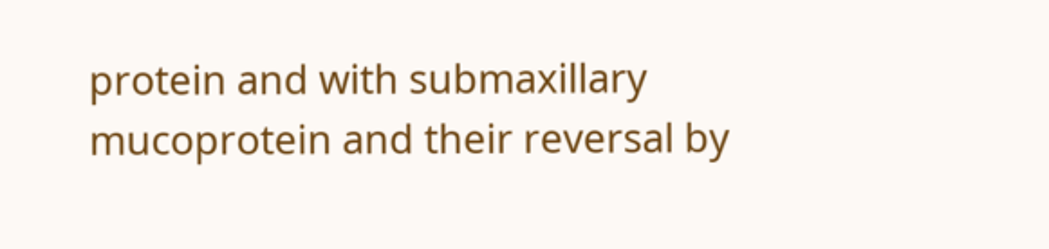protein and with submaxillary mucoprotein and their reversal by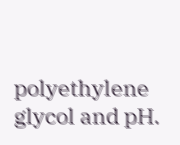polyethylene glycol and pH.